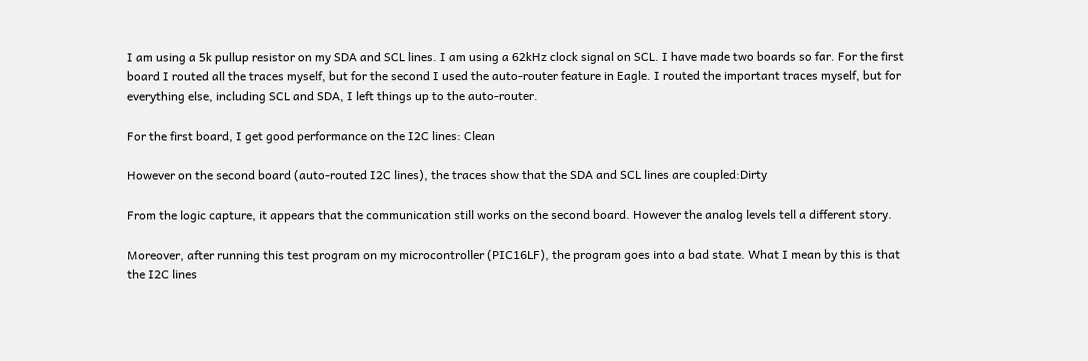I am using a 5k pullup resistor on my SDA and SCL lines. I am using a 62kHz clock signal on SCL. I have made two boards so far. For the first board I routed all the traces myself, but for the second I used the auto-router feature in Eagle. I routed the important traces myself, but for everything else, including SCL and SDA, I left things up to the auto-router.

For the first board, I get good performance on the I2C lines: Clean

However on the second board (auto-routed I2C lines), the traces show that the SDA and SCL lines are coupled:Dirty

From the logic capture, it appears that the communication still works on the second board. However the analog levels tell a different story.

Moreover, after running this test program on my microcontroller (PIC16LF), the program goes into a bad state. What I mean by this is that the I2C lines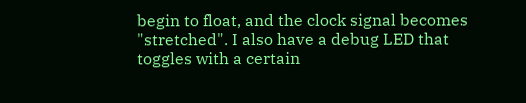begin to float, and the clock signal becomes "stretched". I also have a debug LED that toggles with a certain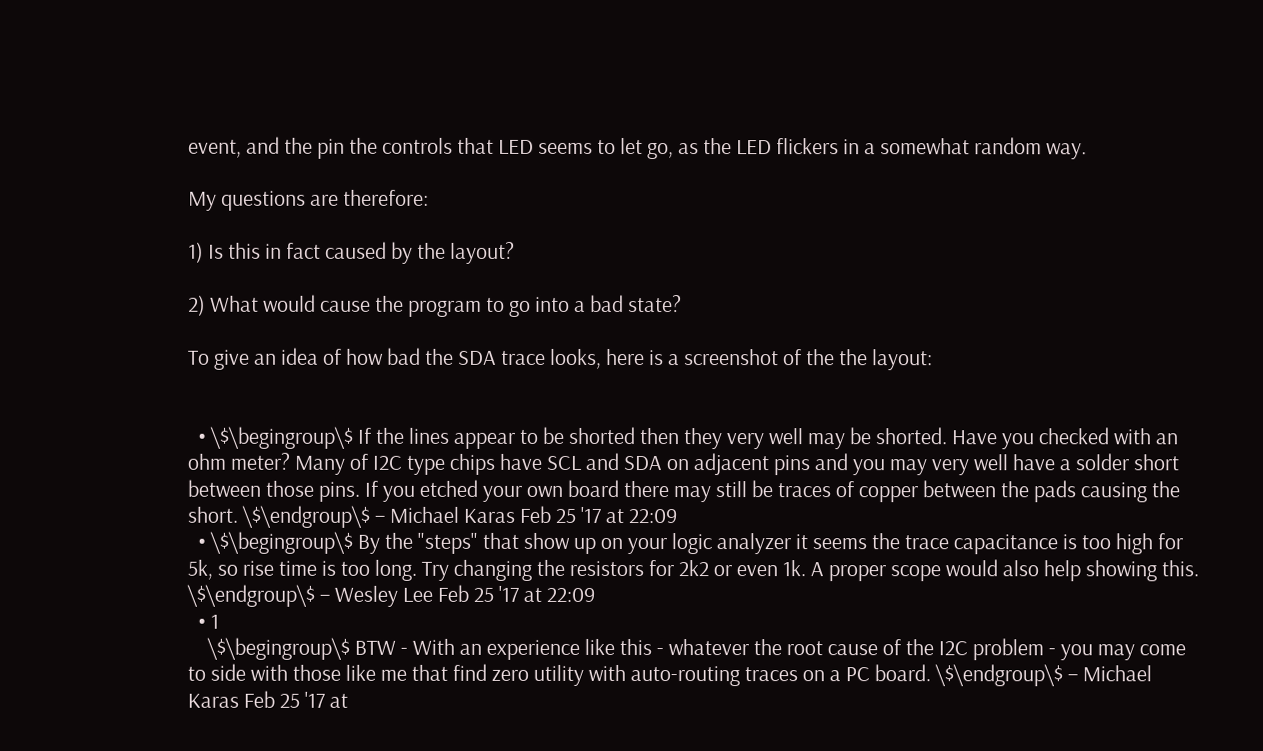event, and the pin the controls that LED seems to let go, as the LED flickers in a somewhat random way.

My questions are therefore:

1) Is this in fact caused by the layout?

2) What would cause the program to go into a bad state?

To give an idea of how bad the SDA trace looks, here is a screenshot of the the layout:


  • \$\begingroup\$ If the lines appear to be shorted then they very well may be shorted. Have you checked with an ohm meter? Many of I2C type chips have SCL and SDA on adjacent pins and you may very well have a solder short between those pins. If you etched your own board there may still be traces of copper between the pads causing the short. \$\endgroup\$ – Michael Karas Feb 25 '17 at 22:09
  • \$\begingroup\$ By the "steps" that show up on your logic analyzer it seems the trace capacitance is too high for 5k, so rise time is too long. Try changing the resistors for 2k2 or even 1k. A proper scope would also help showing this. \$\endgroup\$ – Wesley Lee Feb 25 '17 at 22:09
  • 1
    \$\begingroup\$ BTW - With an experience like this - whatever the root cause of the I2C problem - you may come to side with those like me that find zero utility with auto-routing traces on a PC board. \$\endgroup\$ – Michael Karas Feb 25 '17 at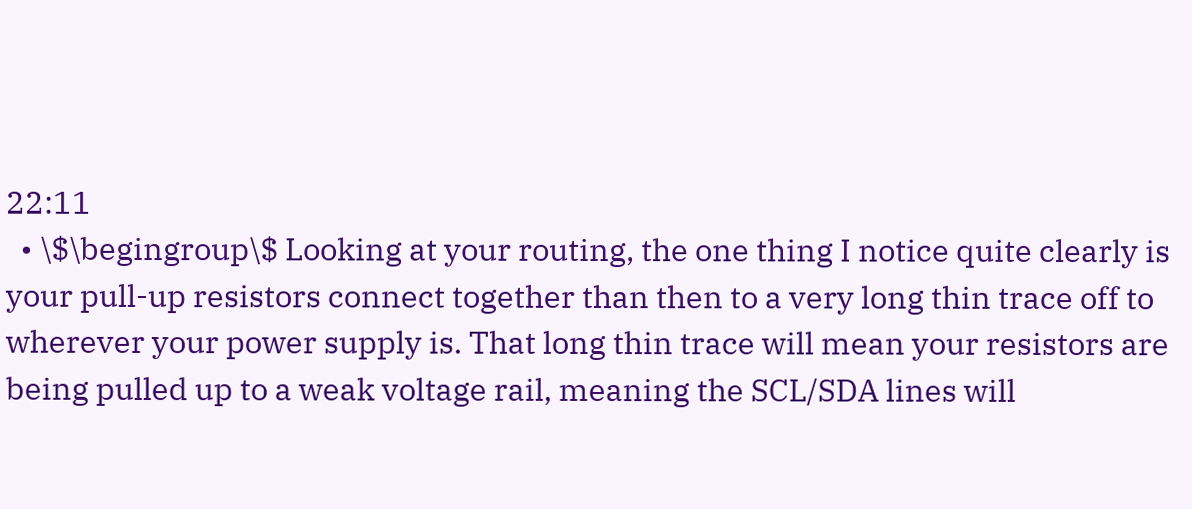22:11
  • \$\begingroup\$ Looking at your routing, the one thing I notice quite clearly is your pull-up resistors connect together than then to a very long thin trace off to wherever your power supply is. That long thin trace will mean your resistors are being pulled up to a weak voltage rail, meaning the SCL/SDA lines will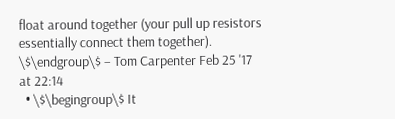float around together (your pull up resistors essentially connect them together). \$\endgroup\$ – Tom Carpenter Feb 25 '17 at 22:14
  • \$\begingroup\$ It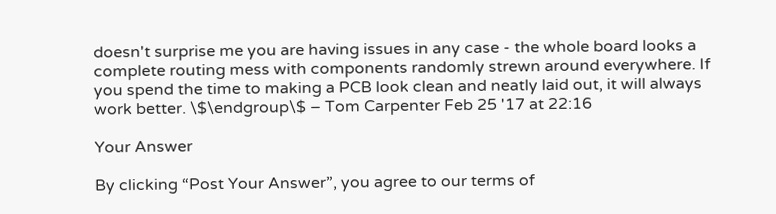doesn't surprise me you are having issues in any case - the whole board looks a complete routing mess with components randomly strewn around everywhere. If you spend the time to making a PCB look clean and neatly laid out, it will always work better. \$\endgroup\$ – Tom Carpenter Feb 25 '17 at 22:16

Your Answer

By clicking “Post Your Answer”, you agree to our terms of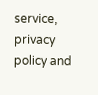service, privacy policy and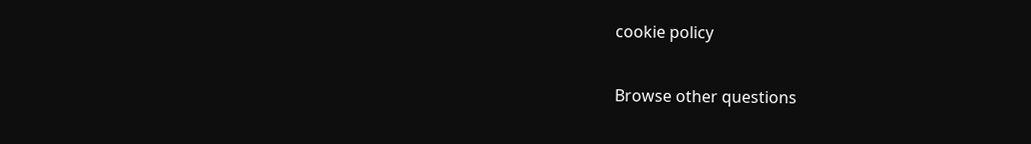cookie policy

Browse other questions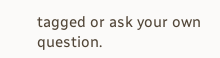tagged or ask your own question.